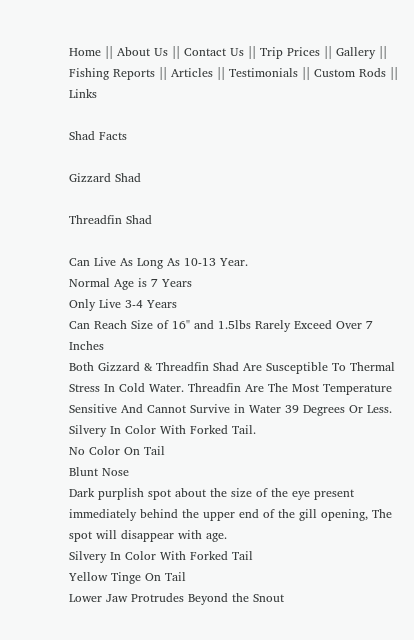Home || About Us || Contact Us || Trip Prices || Gallery || Fishing Reports || Articles || Testimonials || Custom Rods || Links

Shad Facts

Gizzard Shad

Threadfin Shad

Can Live As Long As 10-13 Year.
Normal Age is 7 Years
Only Live 3-4 Years
Can Reach Size of 16" and 1.5lbs Rarely Exceed Over 7 Inches
Both Gizzard & Threadfin Shad Are Susceptible To Thermal Stress In Cold Water. Threadfin Are The Most Temperature Sensitive And Cannot Survive in Water 39 Degrees Or Less.
Silvery In Color With Forked Tail.
No Color On Tail
Blunt Nose
Dark purplish spot about the size of the eye present immediately behind the upper end of the gill opening, The spot will disappear with age.
Silvery In Color With Forked Tail
Yellow Tinge On Tail
Lower Jaw Protrudes Beyond the Snout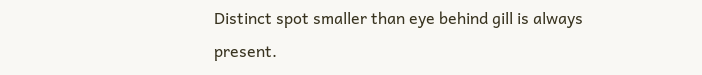Distinct spot smaller than eye behind gill is always present.